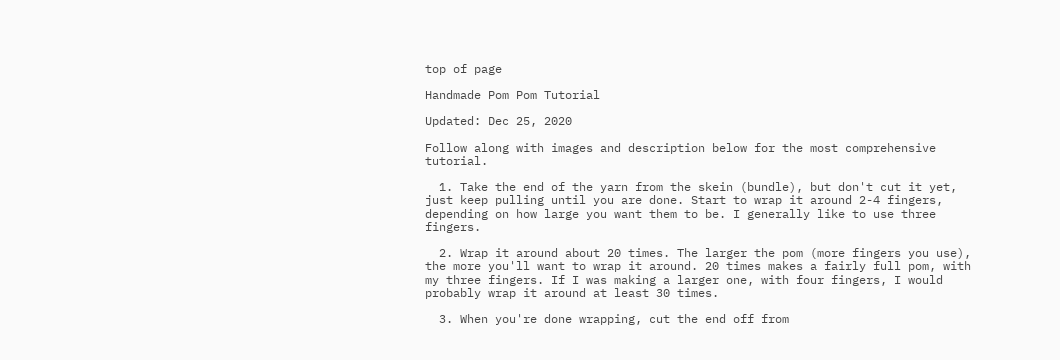top of page

Handmade Pom Pom Tutorial

Updated: Dec 25, 2020

Follow along with images and description below for the most comprehensive tutorial.

  1. Take the end of the yarn from the skein (bundle), but don't cut it yet, just keep pulling until you are done. Start to wrap it around 2-4 fingers, depending on how large you want them to be. I generally like to use three fingers.

  2. Wrap it around about 20 times. The larger the pom (more fingers you use), the more you'll want to wrap it around. 20 times makes a fairly full pom, with my three fingers. If I was making a larger one, with four fingers, I would probably wrap it around at least 30 times.

  3. When you're done wrapping, cut the end off from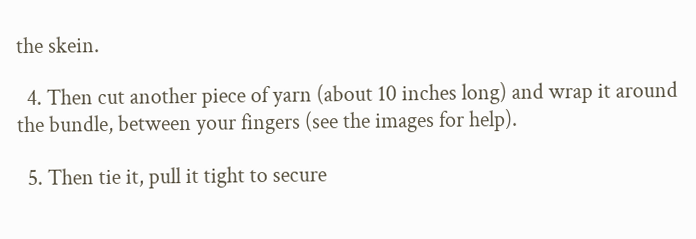the skein.

  4. Then cut another piece of yarn (about 10 inches long) and wrap it around the bundle, between your fingers (see the images for help).

  5. Then tie it, pull it tight to secure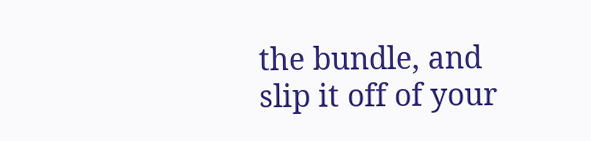the bundle, and slip it off of your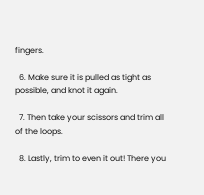fingers.

  6. Make sure it is pulled as tight as possible, and knot it again.

  7. Then take your scissors and trim all of the loops.

  8. Lastly, trim to even it out! There you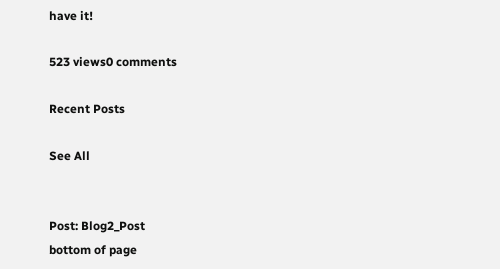have it!

523 views0 comments

Recent Posts

See All


Post: Blog2_Post
bottom of page